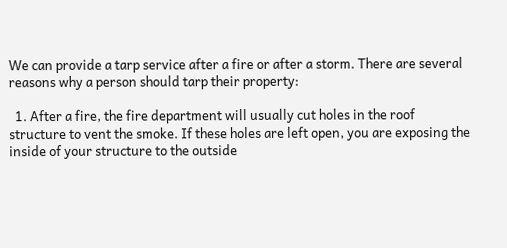We can provide a tarp service after a fire or after a storm. There are several reasons why a person should tarp their property:

  1. After a fire, the fire department will usually cut holes in the roof structure to vent the smoke. If these holes are left open, you are exposing the inside of your structure to the outside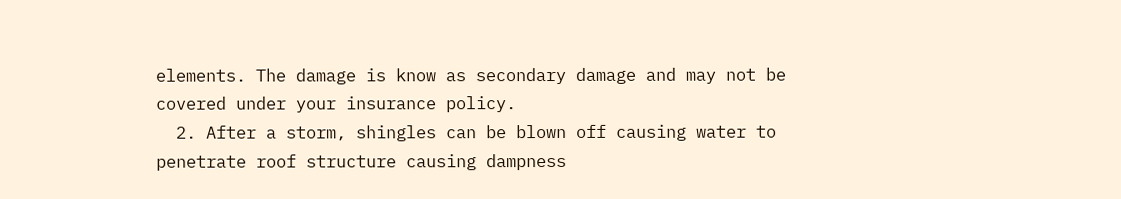elements. The damage is know as secondary damage and may not be covered under your insurance policy.
  2. After a storm, shingles can be blown off causing water to penetrate roof structure causing dampness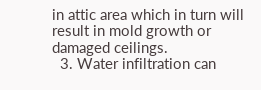in attic area which in turn will result in mold growth or damaged ceilings.
  3. Water infiltration can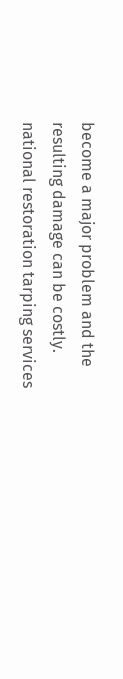become a major problem and the resulting damage can be costly.
national restoration tarping services